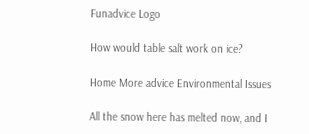Funadvice Logo

How would table salt work on ice?

Home More advice Environmental Issues

All the snow here has melted now, and I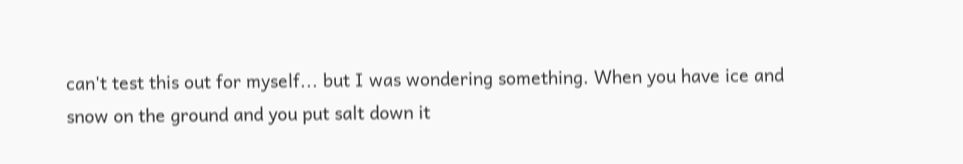can't test this out for myself... but I was wondering something. When you have ice and snow on the ground and you put salt down it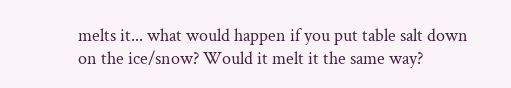melts it... what would happen if you put table salt down on the ice/snow? Would it melt it the same way?